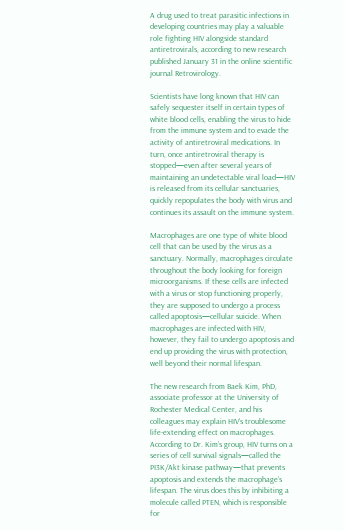A drug used to treat parasitic infections in developing countries may play a valuable role fighting HIV alongside standard antiretrovirals, according to new research published January 31 in the online scientific journal Retrovirology.

Scientists have long known that HIV can safely sequester itself in certain types of white blood cells, enabling the virus to hide from the immune system and to evade the activity of antiretroviral medications. In turn, once antiretroviral therapy is stopped—even after several years of maintaining an undetectable viral load—HIV is released from its cellular sanctuaries, quickly repopulates the body with virus and continues its assault on the immune system.

Macrophages are one type of white blood cell that can be used by the virus as a sanctuary. Normally, macrophages circulate throughout the body looking for foreign microorganisms. If these cells are infected with a virus or stop functioning properly, they are supposed to undergo a process called apoptosis—cellular suicide. When macrophages are infected with HIV, however, they fail to undergo apoptosis and end up providing the virus with protection, well beyond their normal lifespan.

The new research from Baek Kim, PhD, associate professor at the University of Rochester Medical Center, and his colleagues may explain HIV’s troublesome life-extending effect on macrophages. According to Dr. Kim’s group, HIV turns on a series of cell survival signals—called the PI3K/Akt kinase pathway—that prevents apoptosis and extends the macrophage’s lifespan. The virus does this by inhibiting a molecule called PTEN, which is responsible for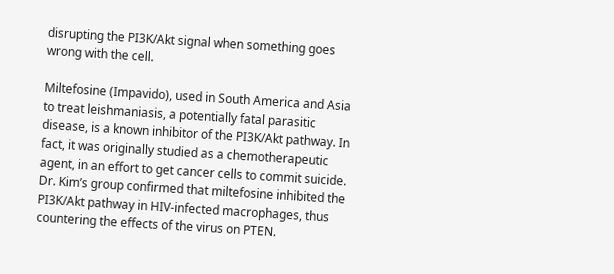disrupting the PI3K/Akt signal when something goes wrong with the cell.

Miltefosine (Impavido), used in South America and Asia to treat leishmaniasis, a potentially fatal parasitic disease, is a known inhibitor of the PI3K/Akt pathway. In fact, it was originally studied as a chemotherapeutic agent, in an effort to get cancer cells to commit suicide. Dr. Kim’s group confirmed that miltefosine inhibited the PI3K/Akt pathway in HIV-infected macrophages, thus countering the effects of the virus on PTEN.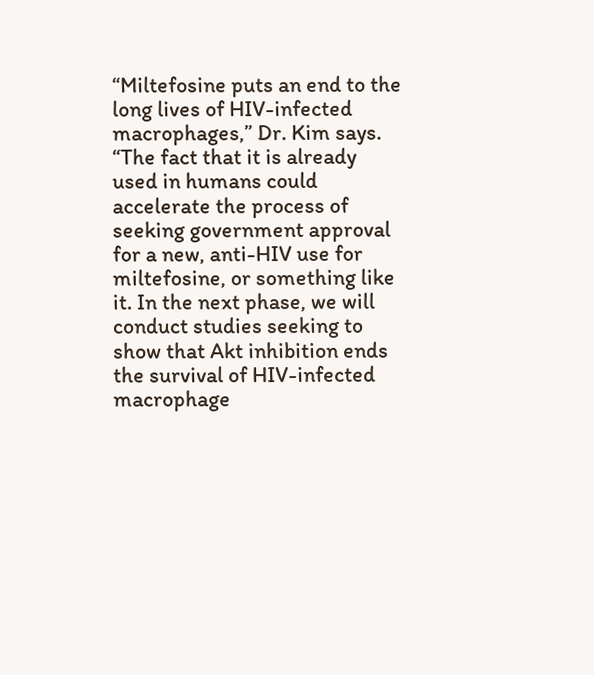“Miltefosine puts an end to the long lives of HIV-infected macrophages,” Dr. Kim says. “The fact that it is already used in humans could accelerate the process of seeking government approval for a new, anti-HIV use for miltefosine, or something like it. In the next phase, we will conduct studies seeking to show that Akt inhibition ends the survival of HIV-infected macrophage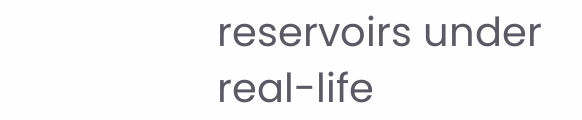reservoirs under real-life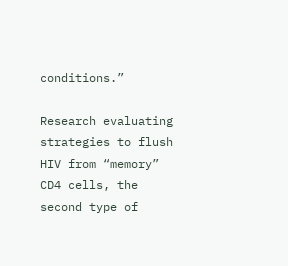conditions.”

Research evaluating strategies to flush HIV from “memory” CD4 cells, the second type of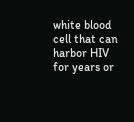white blood cell that can harbor HIV for years or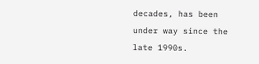decades, has been under way since the late 1990s.